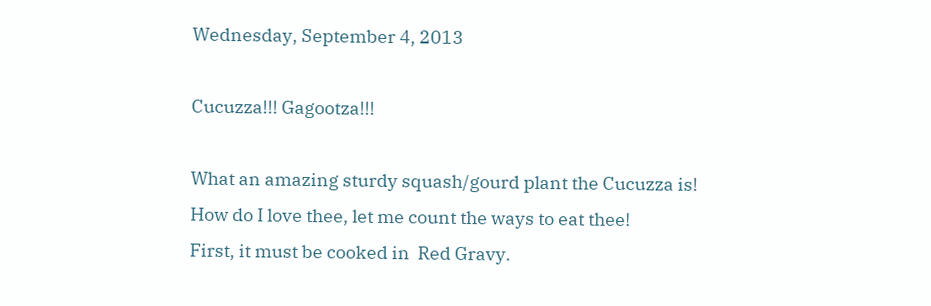Wednesday, September 4, 2013

Cucuzza!!! Gagootza!!!

What an amazing sturdy squash/gourd plant the Cucuzza is!
How do I love thee, let me count the ways to eat thee!
First, it must be cooked in  Red Gravy.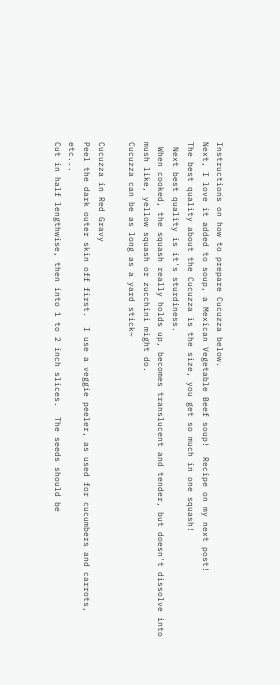Instructions on how to prepare Cucuzza below.
Next, I love it added to soup, a Mexican Vegetable Beef soup!  Recipe on my next post!
The best quality about the Cucuzza is the size, you get so much in one squash!
 Next best quality is it's sturdiness.
 When cooked, the squash really holds up, becomes translucent and tender, but doesn't dissolve into mush like, yellow squash or zucchini might do.
Cucuzza can be as long as a yard stick~

Cucuzza in Red Gravy
Peel the dark outer skin off first.  I use a veggie peeler, as used for cucumbers and carrots, etc...
Cut in half lengthwise, then into 1 to 2 inch slices.  The seeds should be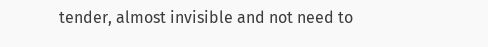tender, almost invisible and not need to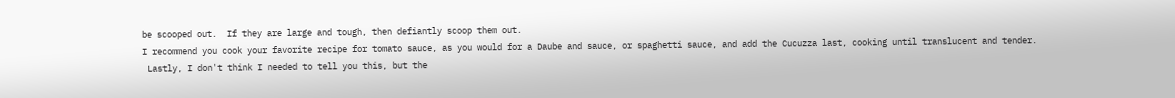be scooped out.  If they are large and tough, then defiantly scoop them out.
I recommend you cook your favorite recipe for tomato sauce, as you would for a Daube and sauce, or spaghetti sauce, and add the Cucuzza last, cooking until translucent and tender.
 Lastly, I don't think I needed to tell you this, but the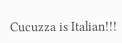Cucuzza is Italian!!!